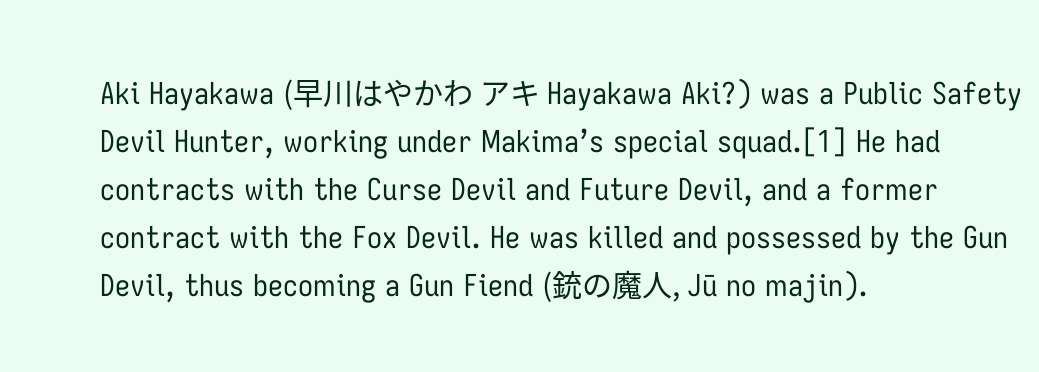Aki Hayakawa (早川はやかわ アキ Hayakawa Aki?) was a Public Safety Devil Hunter, working under Makima’s special squad.[1] He had contracts with the Curse Devil and Future Devil, and a former contract with the Fox Devil. He was killed and possessed by the Gun Devil, thus becoming a Gun Fiend (銃の魔人, Jū no majin).